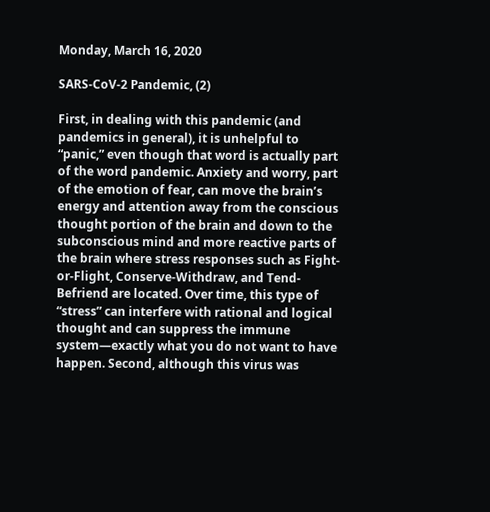Monday, March 16, 2020

SARS-CoV-2 Pandemic, (2)

First, in dealing with this pandemic (and pandemics in general), it is unhelpful to “panic,” even though that word is actually part of the word pandemic. Anxiety and worry, part of the emotion of fear, can move the brain’s energy and attention away from the conscious thought portion of the brain and down to the subconscious mind and more reactive parts of the brain where stress responses such as Fight-or-Flight, Conserve-Withdraw, and Tend-Befriend are located. Over time, this type of “stress” can interfere with rational and logical thought and can suppress the immune system—exactly what you do not want to have happen. Second, although this virus was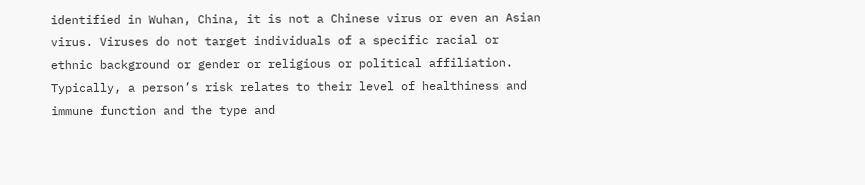identified in Wuhan, China, it is not a Chinese virus or even an Asian virus. Viruses do not target individuals of a specific racial or ethnic background or gender or religious or political affiliation. Typically, a person’s risk relates to their level of healthiness and immune function and the type and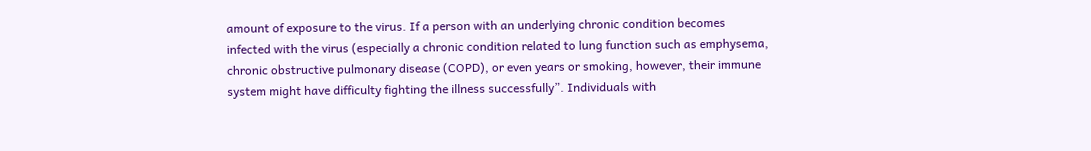amount of exposure to the virus. If a person with an underlying chronic condition becomes infected with the virus (especially a chronic condition related to lung function such as emphysema, chronic obstructive pulmonary disease (COPD), or even years or smoking, however, their immune system might have difficulty fighting the illness successfully”. Individuals with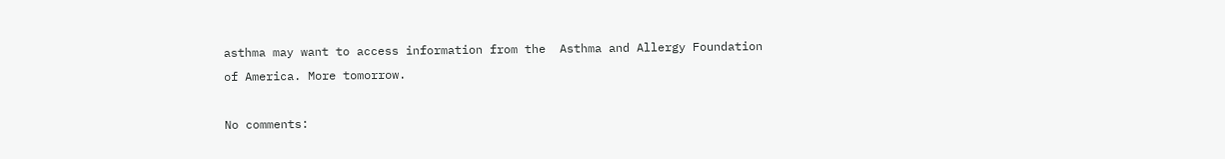asthma may want to access information from the  Asthma and Allergy Foundation of America. More tomorrow.

No comments: